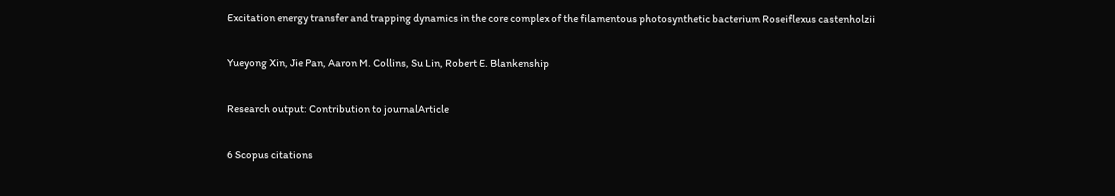Excitation energy transfer and trapping dynamics in the core complex of the filamentous photosynthetic bacterium Roseiflexus castenholzii

Yueyong Xin, Jie Pan, Aaron M. Collins, Su Lin, Robert E. Blankenship

Research output: Contribution to journalArticle

6 Scopus citations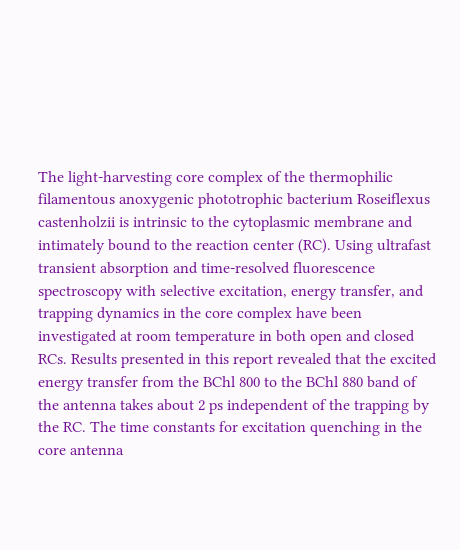The light-harvesting core complex of the thermophilic filamentous anoxygenic phototrophic bacterium Roseiflexus castenholzii is intrinsic to the cytoplasmic membrane and intimately bound to the reaction center (RC). Using ultrafast transient absorption and time-resolved fluorescence spectroscopy with selective excitation, energy transfer, and trapping dynamics in the core complex have been investigated at room temperature in both open and closed RCs. Results presented in this report revealed that the excited energy transfer from the BChl 800 to the BChl 880 band of the antenna takes about 2 ps independent of the trapping by the RC. The time constants for excitation quenching in the core antenna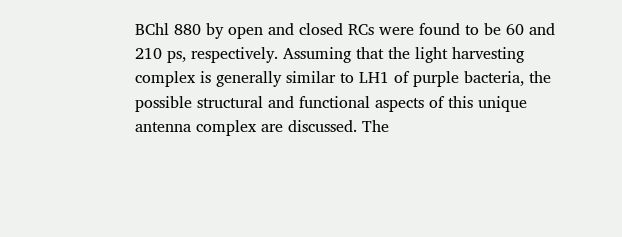BChl 880 by open and closed RCs were found to be 60 and 210 ps, respectively. Assuming that the light harvesting complex is generally similar to LH1 of purple bacteria, the possible structural and functional aspects of this unique antenna complex are discussed. The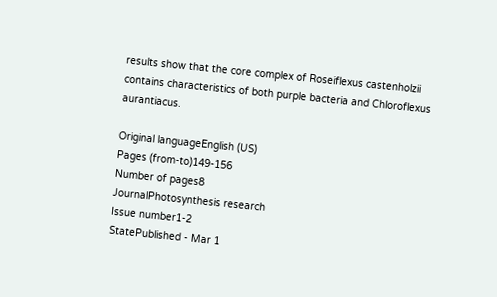results show that the core complex of Roseiflexus castenholzii contains characteristics of both purple bacteria and Chloroflexus aurantiacus.

Original languageEnglish (US)
Pages (from-to)149-156
Number of pages8
JournalPhotosynthesis research
Issue number1-2
StatePublished - Mar 1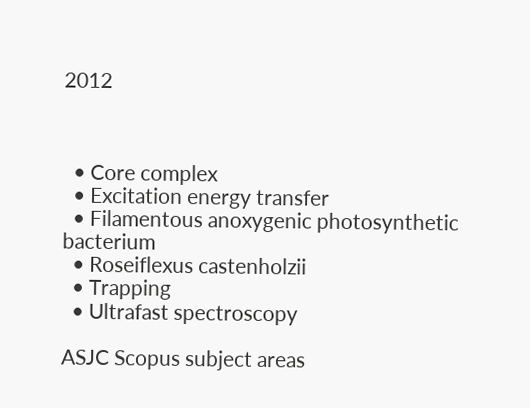2012



  • Core complex
  • Excitation energy transfer
  • Filamentous anoxygenic photosynthetic bacterium
  • Roseiflexus castenholzii
  • Trapping
  • Ultrafast spectroscopy

ASJC Scopus subject areas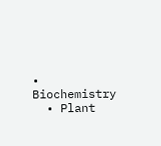• Biochemistry
  • Plant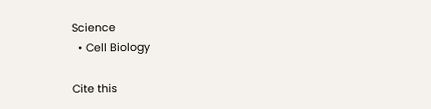Science
  • Cell Biology

Cite this